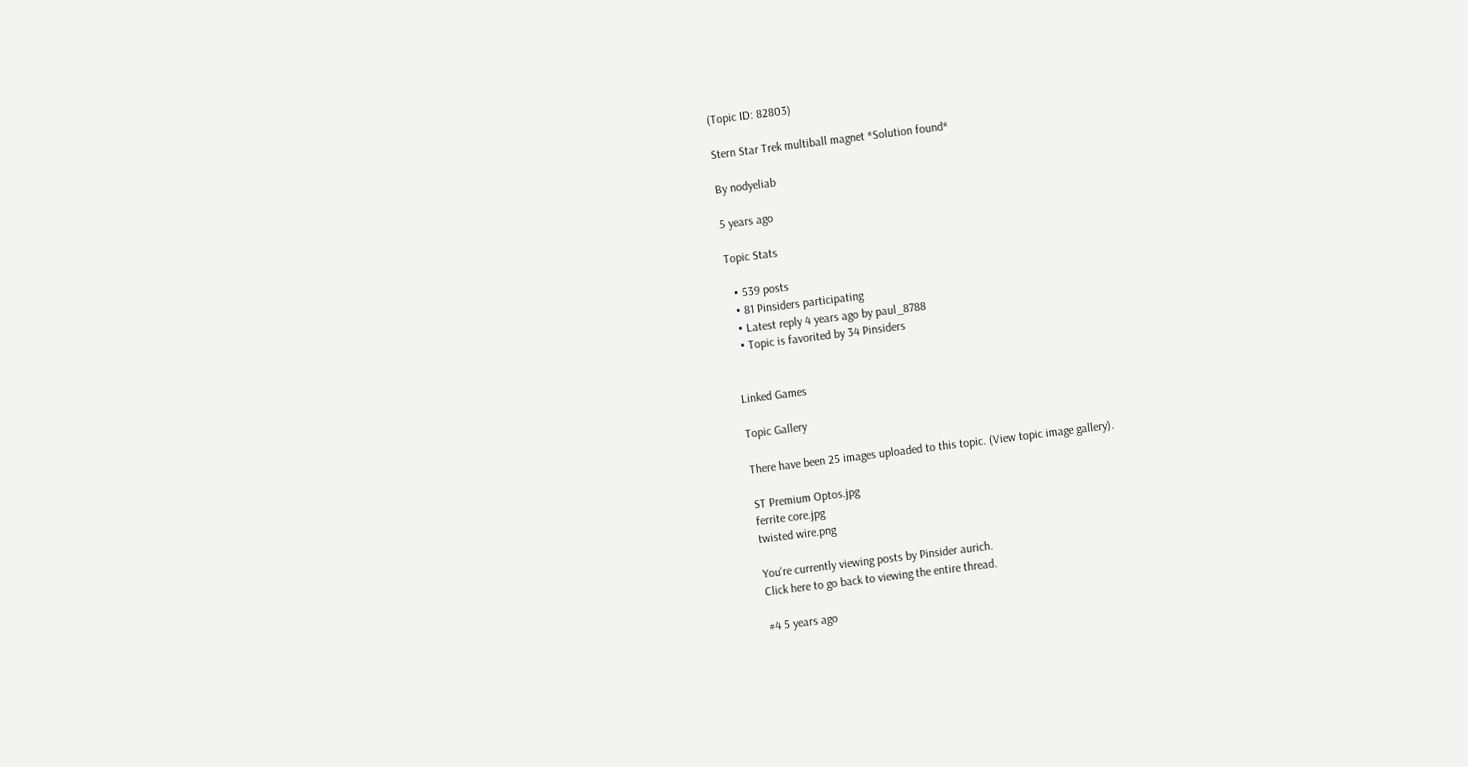(Topic ID: 82803)

Stern Star Trek multiball magnet *Solution found*

By nodyeliab

5 years ago

Topic Stats

  • 539 posts
  • 81 Pinsiders participating
  • Latest reply 4 years ago by paul_8788
  • Topic is favorited by 34 Pinsiders


Linked Games

Topic Gallery

There have been 25 images uploaded to this topic. (View topic image gallery).

ST Premium Optos.jpg
ferrite core.jpg
twisted wire.png

You're currently viewing posts by Pinsider aurich.
Click here to go back to viewing the entire thread.

#4 5 years ago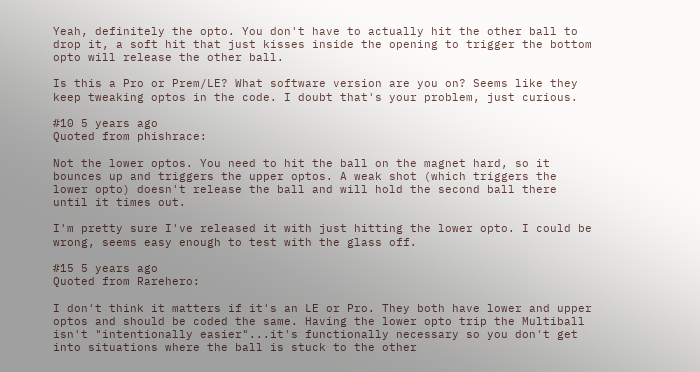Yeah, definitely the opto. You don't have to actually hit the other ball to drop it, a soft hit that just kisses inside the opening to trigger the bottom opto will release the other ball.

Is this a Pro or Prem/LE? What software version are you on? Seems like they keep tweaking optos in the code. I doubt that's your problem, just curious.

#10 5 years ago
Quoted from phishrace:

Not the lower optos. You need to hit the ball on the magnet hard, so it bounces up and triggers the upper optos. A weak shot (which triggers the lower opto) doesn't release the ball and will hold the second ball there until it times out.

I'm pretty sure I've released it with just hitting the lower opto. I could be wrong, seems easy enough to test with the glass off.

#15 5 years ago
Quoted from Rarehero:

I don't think it matters if it's an LE or Pro. They both have lower and upper optos and should be coded the same. Having the lower opto trip the Multiball isn't "intentionally easier"...it's functionally necessary so you don't get into situations where the ball is stuck to the other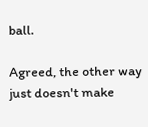ball.

Agreed, the other way just doesn't make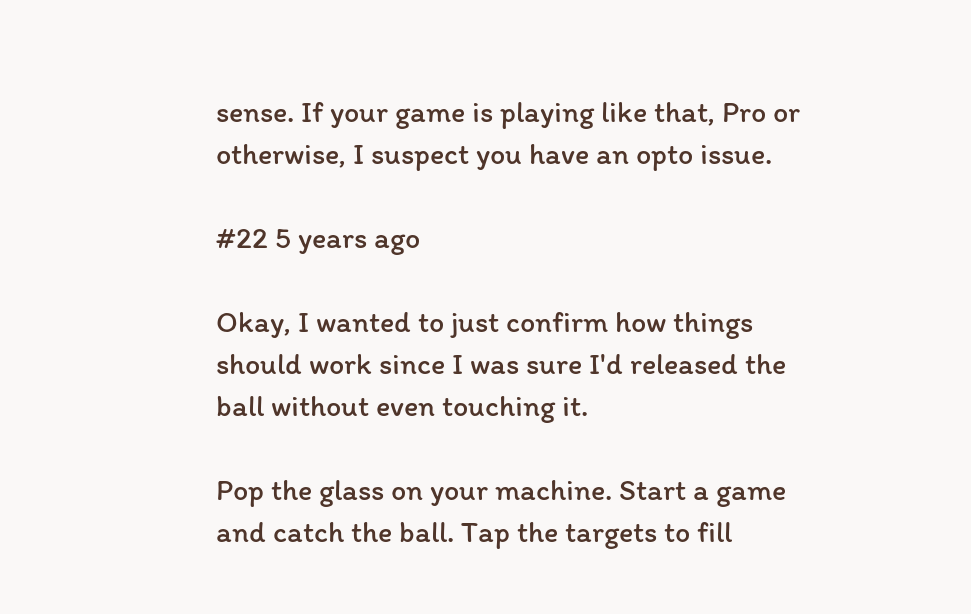sense. If your game is playing like that, Pro or otherwise, I suspect you have an opto issue.

#22 5 years ago

Okay, I wanted to just confirm how things should work since I was sure I'd released the ball without even touching it.

Pop the glass on your machine. Start a game and catch the ball. Tap the targets to fill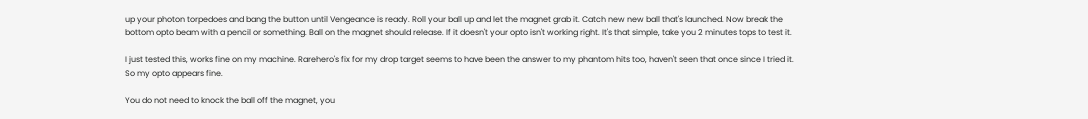up your photon torpedoes and bang the button until Vengeance is ready. Roll your ball up and let the magnet grab it. Catch new new ball that's launched. Now break the bottom opto beam with a pencil or something. Ball on the magnet should release. If it doesn't your opto isn't working right. It's that simple, take you 2 minutes tops to test it.

I just tested this, works fine on my machine. Rarehero's fix for my drop target seems to have been the answer to my phantom hits too, haven't seen that once since I tried it. So my opto appears fine.

You do not need to knock the ball off the magnet, you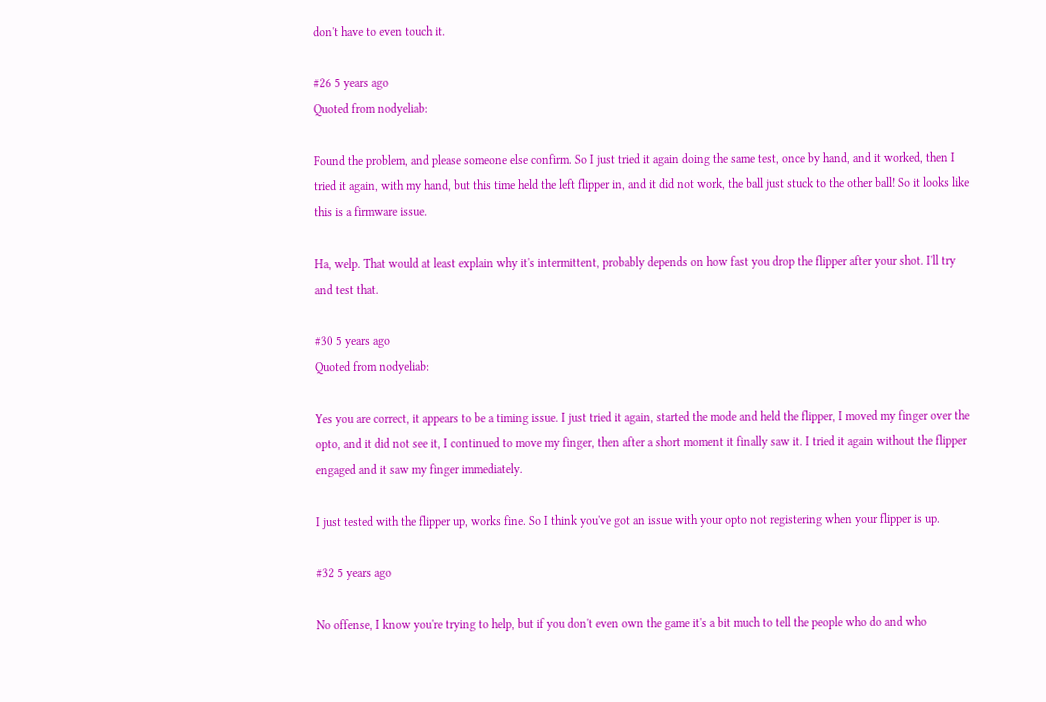don't have to even touch it.

#26 5 years ago
Quoted from nodyeliab:

Found the problem, and please someone else confirm. So I just tried it again doing the same test, once by hand, and it worked, then I tried it again, with my hand, but this time held the left flipper in, and it did not work, the ball just stuck to the other ball! So it looks like this is a firmware issue.

Ha, welp. That would at least explain why it's intermittent, probably depends on how fast you drop the flipper after your shot. I'll try and test that.

#30 5 years ago
Quoted from nodyeliab:

Yes you are correct, it appears to be a timing issue. I just tried it again, started the mode and held the flipper, I moved my finger over the opto, and it did not see it, I continued to move my finger, then after a short moment it finally saw it. I tried it again without the flipper engaged and it saw my finger immediately.

I just tested with the flipper up, works fine. So I think you've got an issue with your opto not registering when your flipper is up.

#32 5 years ago

No offense, I know you're trying to help, but if you don't even own the game it's a bit much to tell the people who do and who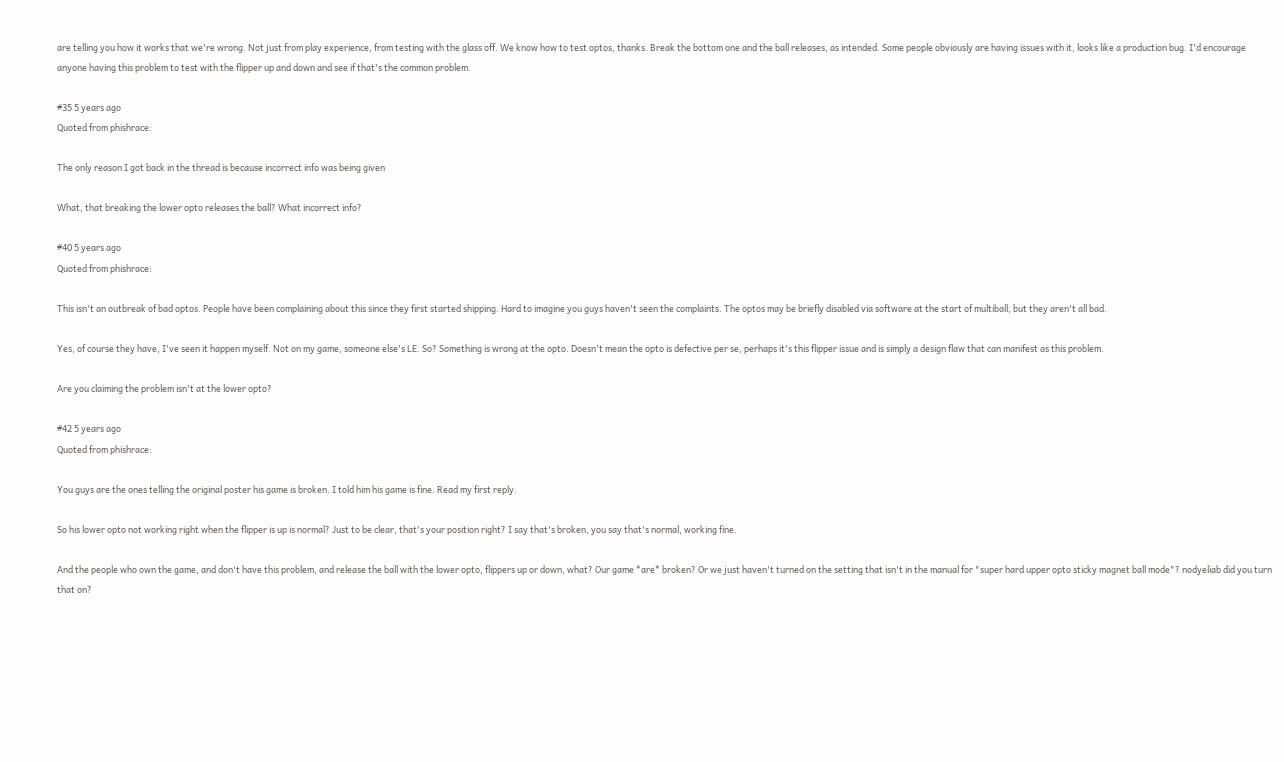are telling you how it works that we're wrong. Not just from play experience, from testing with the glass off. We know how to test optos, thanks. Break the bottom one and the ball releases, as intended. Some people obviously are having issues with it, looks like a production bug. I'd encourage anyone having this problem to test with the flipper up and down and see if that's the common problem.

#35 5 years ago
Quoted from phishrace:

The only reason I got back in the thread is because incorrect info was being given

What, that breaking the lower opto releases the ball? What incorrect info?

#40 5 years ago
Quoted from phishrace:

This isn't an outbreak of bad optos. People have been complaining about this since they first started shipping. Hard to imagine you guys haven't seen the complaints. The optos may be briefly disabled via software at the start of multiball, but they aren't all bad.

Yes, of course they have, I've seen it happen myself. Not on my game, someone else's LE. So? Something is wrong at the opto. Doesn't mean the opto is defective per se, perhaps it's this flipper issue and is simply a design flaw that can manifest as this problem.

Are you claiming the problem isn't at the lower opto?

#42 5 years ago
Quoted from phishrace:

You guys are the ones telling the original poster his game is broken. I told him his game is fine. Read my first reply.

So his lower opto not working right when the flipper is up is normal? Just to be clear, that's your position right? I say that's broken, you say that's normal, working fine.

And the people who own the game, and don't have this problem, and release the ball with the lower opto, flippers up or down, what? Our game *are* broken? Or we just haven't turned on the setting that isn't in the manual for "super hard upper opto sticky magnet ball mode"? nodyeliab did you turn that on?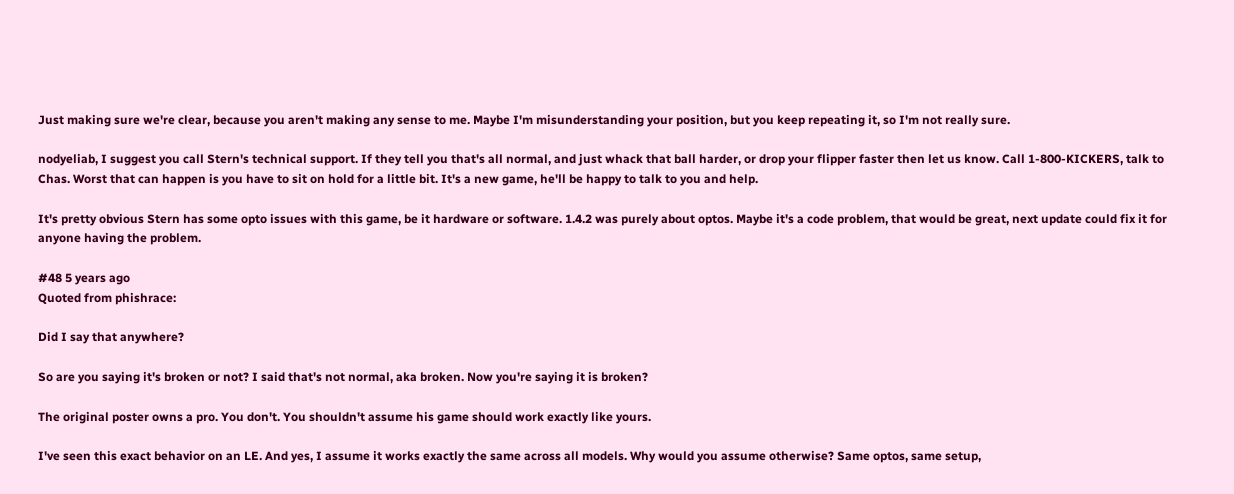Just making sure we're clear, because you aren't making any sense to me. Maybe I'm misunderstanding your position, but you keep repeating it, so I'm not really sure.

nodyeliab, I suggest you call Stern's technical support. If they tell you that's all normal, and just whack that ball harder, or drop your flipper faster then let us know. Call 1-800-KICKERS, talk to Chas. Worst that can happen is you have to sit on hold for a little bit. It's a new game, he'll be happy to talk to you and help.

It's pretty obvious Stern has some opto issues with this game, be it hardware or software. 1.4.2 was purely about optos. Maybe it's a code problem, that would be great, next update could fix it for anyone having the problem.

#48 5 years ago
Quoted from phishrace:

Did I say that anywhere?

So are you saying it's broken or not? I said that's not normal, aka broken. Now you're saying it is broken?

The original poster owns a pro. You don't. You shouldn't assume his game should work exactly like yours.

I've seen this exact behavior on an LE. And yes, I assume it works exactly the same across all models. Why would you assume otherwise? Same optos, same setup,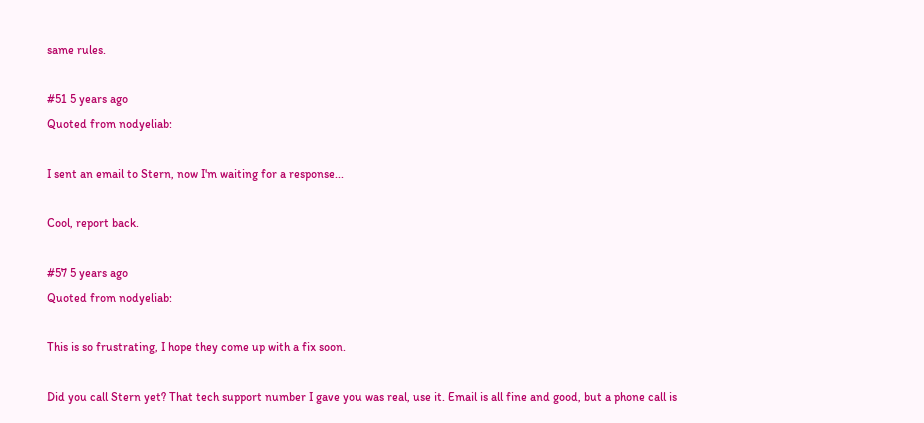same rules.

#51 5 years ago
Quoted from nodyeliab:

I sent an email to Stern, now I'm waiting for a response...

Cool, report back.

#57 5 years ago
Quoted from nodyeliab:

This is so frustrating, I hope they come up with a fix soon.

Did you call Stern yet? That tech support number I gave you was real, use it. Email is all fine and good, but a phone call is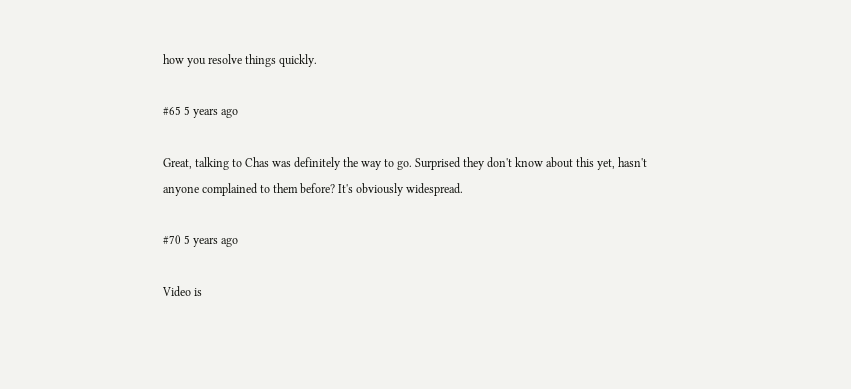how you resolve things quickly.

#65 5 years ago

Great, talking to Chas was definitely the way to go. Surprised they don't know about this yet, hasn't anyone complained to them before? It's obviously widespread.

#70 5 years ago

Video is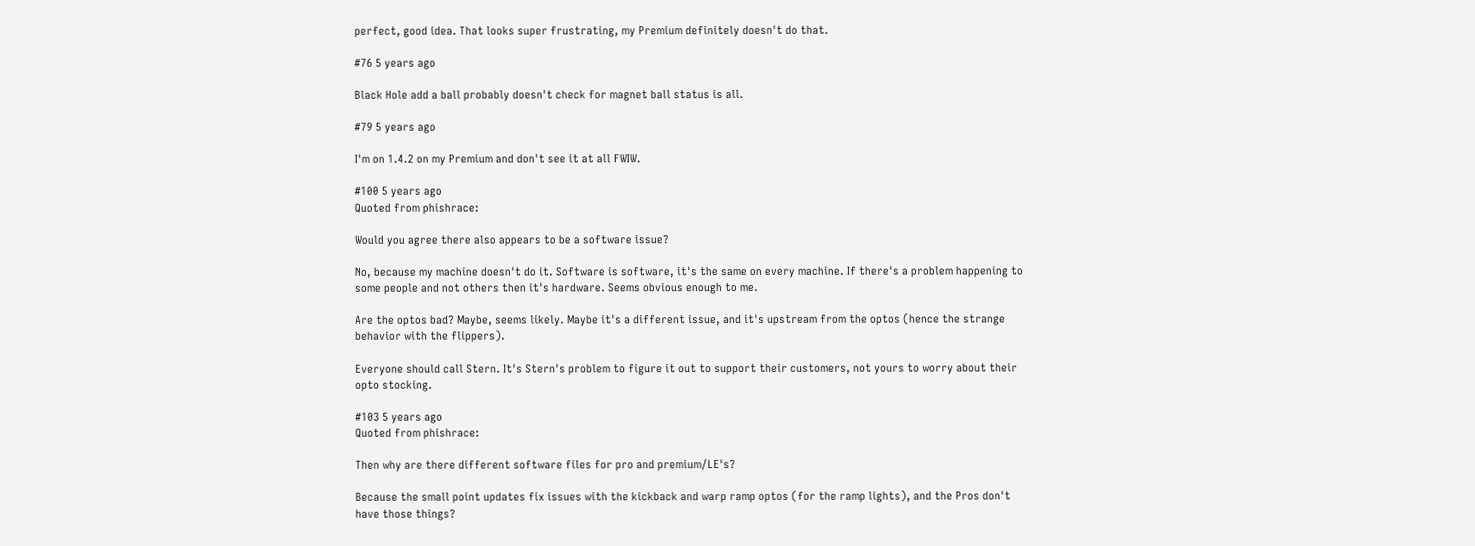perfect, good idea. That looks super frustrating, my Premium definitely doesn't do that.

#76 5 years ago

Black Hole add a ball probably doesn't check for magnet ball status is all.

#79 5 years ago

I'm on 1.4.2 on my Premium and don't see it at all FWIW.

#100 5 years ago
Quoted from phishrace:

Would you agree there also appears to be a software issue?

No, because my machine doesn't do it. Software is software, it's the same on every machine. If there's a problem happening to some people and not others then it's hardware. Seems obvious enough to me.

Are the optos bad? Maybe, seems likely. Maybe it's a different issue, and it's upstream from the optos (hence the strange behavior with the flippers).

Everyone should call Stern. It's Stern's problem to figure it out to support their customers, not yours to worry about their opto stocking.

#103 5 years ago
Quoted from phishrace:

Then why are there different software files for pro and premium/LE's?

Because the small point updates fix issues with the kickback and warp ramp optos (for the ramp lights), and the Pros don't have those things?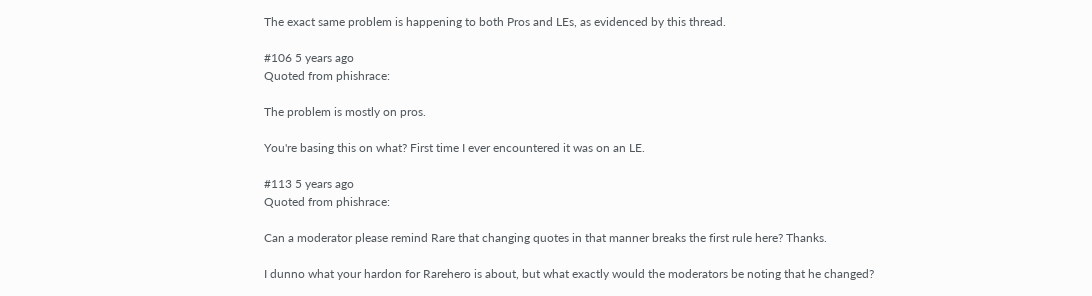The exact same problem is happening to both Pros and LEs, as evidenced by this thread.

#106 5 years ago
Quoted from phishrace:

The problem is mostly on pros.

You're basing this on what? First time I ever encountered it was on an LE.

#113 5 years ago
Quoted from phishrace:

Can a moderator please remind Rare that changing quotes in that manner breaks the first rule here? Thanks.

I dunno what your hardon for Rarehero is about, but what exactly would the moderators be noting that he changed?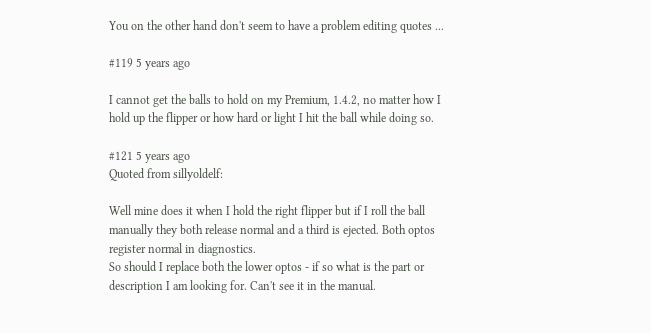You on the other hand don't seem to have a problem editing quotes ...

#119 5 years ago

I cannot get the balls to hold on my Premium, 1.4.2, no matter how I hold up the flipper or how hard or light I hit the ball while doing so.

#121 5 years ago
Quoted from sillyoldelf:

Well mine does it when I hold the right flipper but if I roll the ball manually they both release normal and a third is ejected. Both optos register normal in diagnostics.
So should I replace both the lower optos - if so what is the part or description I am looking for. Can't see it in the manual.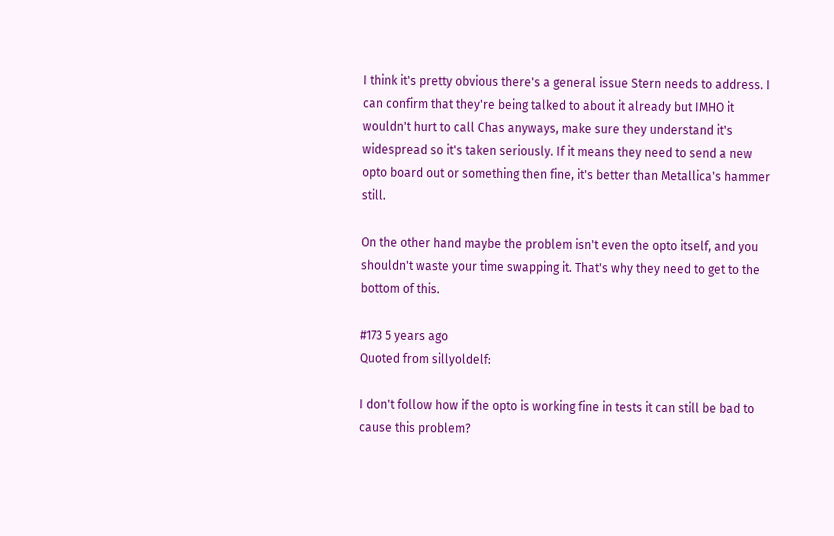I think it's pretty obvious there's a general issue Stern needs to address. I can confirm that they're being talked to about it already but IMHO it wouldn't hurt to call Chas anyways, make sure they understand it's widespread so it's taken seriously. If it means they need to send a new opto board out or something then fine, it's better than Metallica's hammer still.

On the other hand maybe the problem isn't even the opto itself, and you shouldn't waste your time swapping it. That's why they need to get to the bottom of this.

#173 5 years ago
Quoted from sillyoldelf:

I don't follow how if the opto is working fine in tests it can still be bad to cause this problem?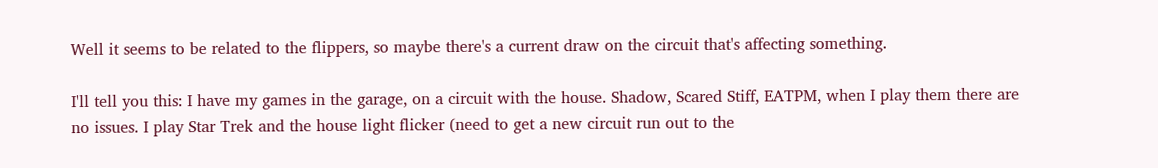Well it seems to be related to the flippers, so maybe there's a current draw on the circuit that's affecting something.

I'll tell you this: I have my games in the garage, on a circuit with the house. Shadow, Scared Stiff, EATPM, when I play them there are no issues. I play Star Trek and the house light flicker (need to get a new circuit run out to the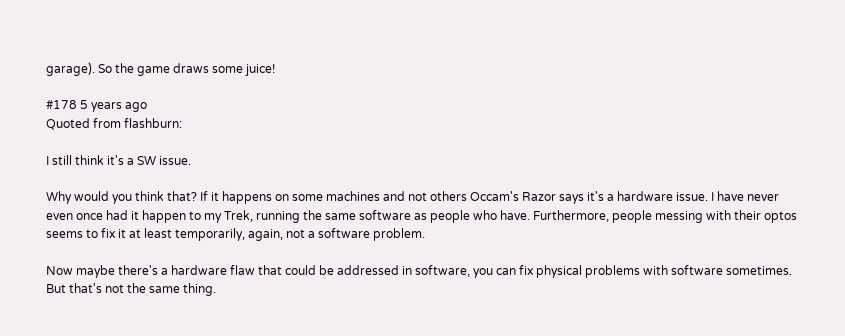garage). So the game draws some juice!

#178 5 years ago
Quoted from flashburn:

I still think it's a SW issue.

Why would you think that? If it happens on some machines and not others Occam's Razor says it's a hardware issue. I have never even once had it happen to my Trek, running the same software as people who have. Furthermore, people messing with their optos seems to fix it at least temporarily, again, not a software problem.

Now maybe there's a hardware flaw that could be addressed in software, you can fix physical problems with software sometimes. But that's not the same thing.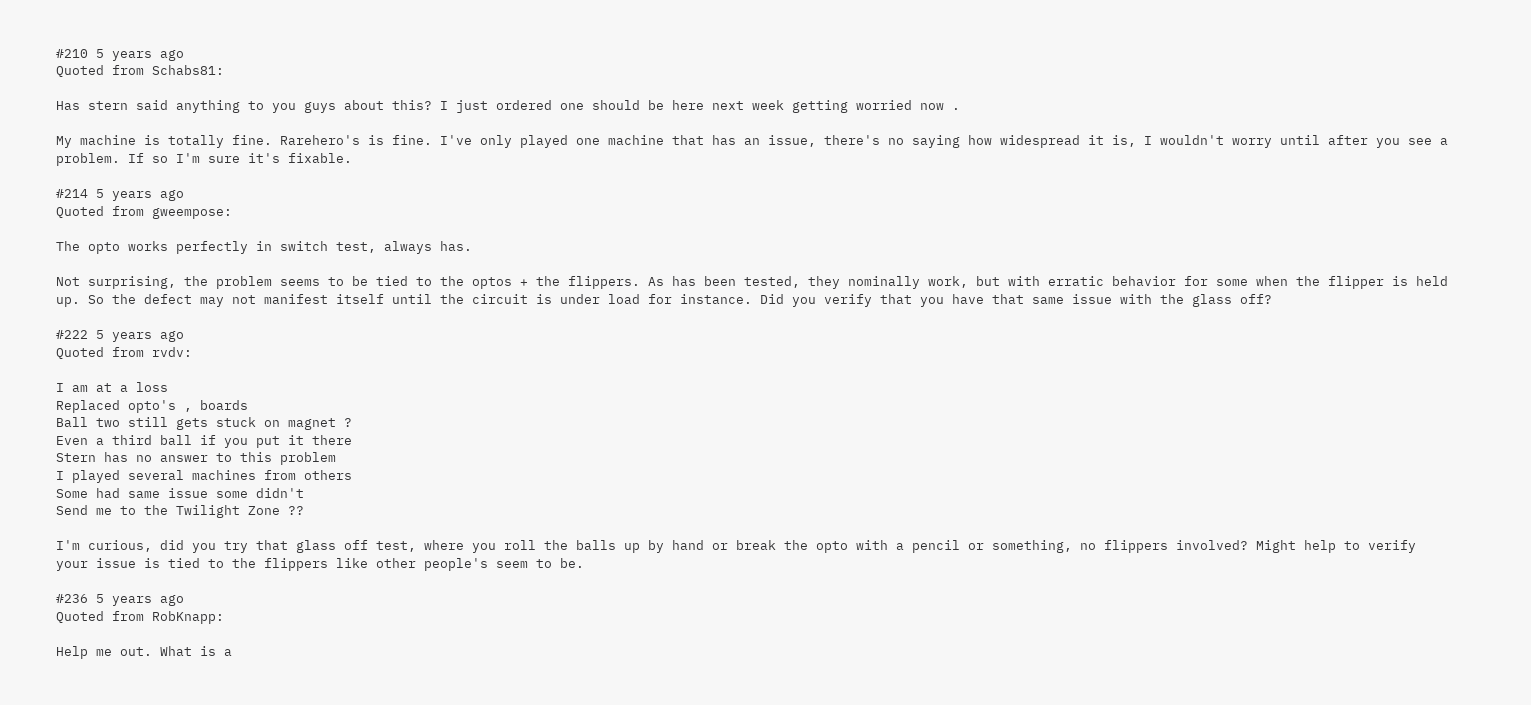#210 5 years ago
Quoted from Schabs81:

Has stern said anything to you guys about this? I just ordered one should be here next week getting worried now .

My machine is totally fine. Rarehero's is fine. I've only played one machine that has an issue, there's no saying how widespread it is, I wouldn't worry until after you see a problem. If so I'm sure it's fixable.

#214 5 years ago
Quoted from gweempose:

The opto works perfectly in switch test, always has.

Not surprising, the problem seems to be tied to the optos + the flippers. As has been tested, they nominally work, but with erratic behavior for some when the flipper is held up. So the defect may not manifest itself until the circuit is under load for instance. Did you verify that you have that same issue with the glass off?

#222 5 years ago
Quoted from rvdv:

I am at a loss
Replaced opto's , boards
Ball two still gets stuck on magnet ?
Even a third ball if you put it there
Stern has no answer to this problem
I played several machines from others
Some had same issue some didn't
Send me to the Twilight Zone ??

I'm curious, did you try that glass off test, where you roll the balls up by hand or break the opto with a pencil or something, no flippers involved? Might help to verify your issue is tied to the flippers like other people's seem to be.

#236 5 years ago
Quoted from RobKnapp:

Help me out. What is a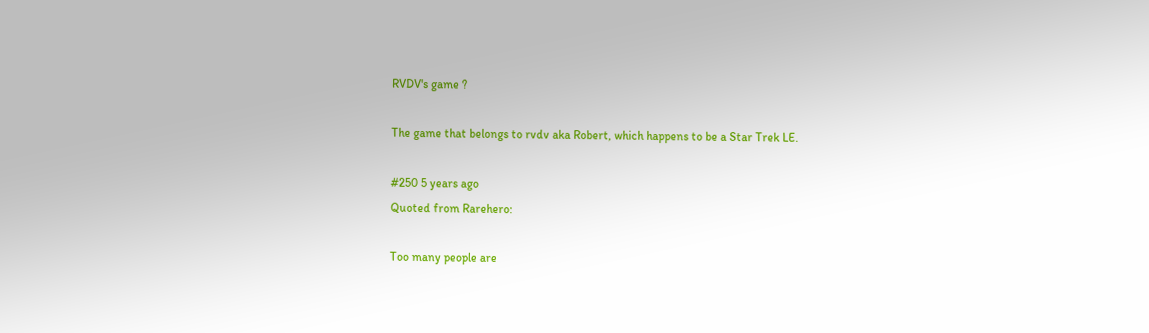RVDV's game ?

The game that belongs to rvdv aka Robert, which happens to be a Star Trek LE.

#250 5 years ago
Quoted from Rarehero:

Too many people are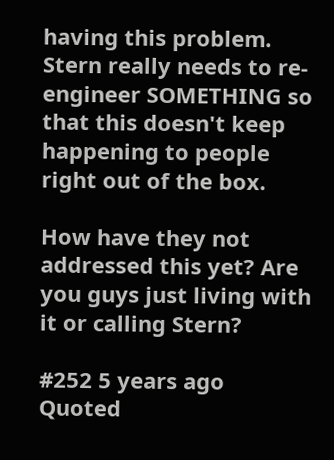having this problem. Stern really needs to re-engineer SOMETHING so that this doesn't keep happening to people right out of the box.

How have they not addressed this yet? Are you guys just living with it or calling Stern?

#252 5 years ago
Quoted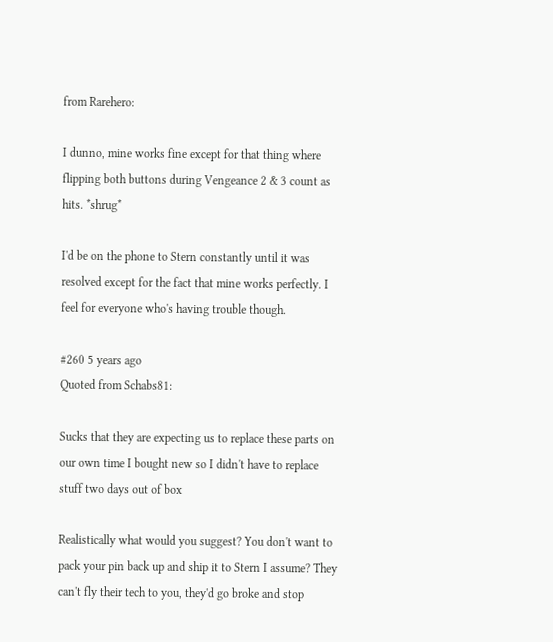from Rarehero:

I dunno, mine works fine except for that thing where flipping both buttons during Vengeance 2 & 3 count as hits. *shrug*

I'd be on the phone to Stern constantly until it was resolved except for the fact that mine works perfectly. I feel for everyone who's having trouble though.

#260 5 years ago
Quoted from Schabs81:

Sucks that they are expecting us to replace these parts on our own time I bought new so I didn't have to replace stuff two days out of box

Realistically what would you suggest? You don't want to pack your pin back up and ship it to Stern I assume? They can't fly their tech to you, they'd go broke and stop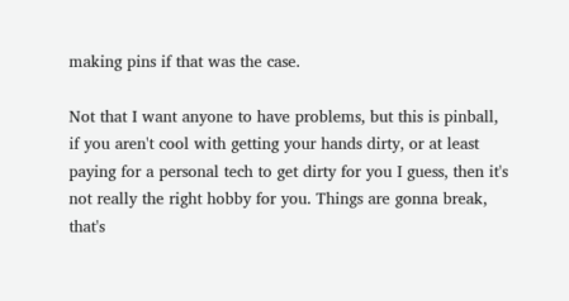making pins if that was the case.

Not that I want anyone to have problems, but this is pinball, if you aren't cool with getting your hands dirty, or at least paying for a personal tech to get dirty for you I guess, then it's not really the right hobby for you. Things are gonna break, that's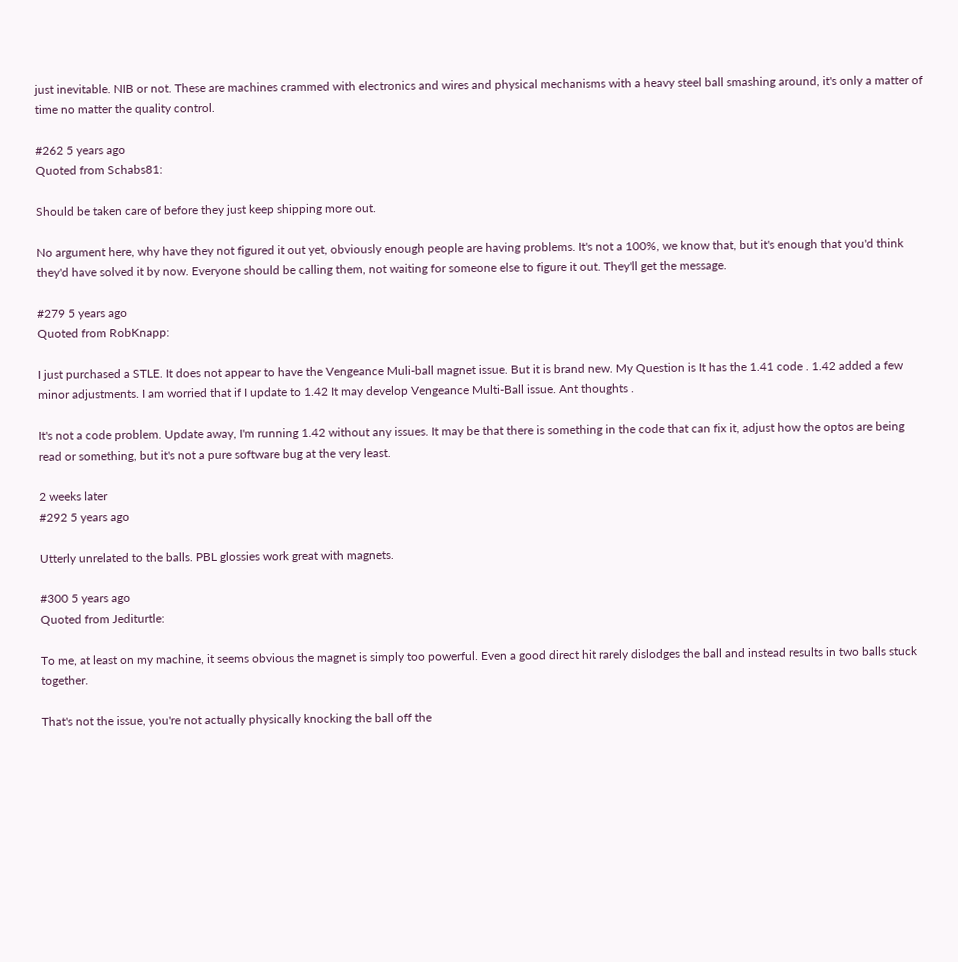just inevitable. NIB or not. These are machines crammed with electronics and wires and physical mechanisms with a heavy steel ball smashing around, it's only a matter of time no matter the quality control.

#262 5 years ago
Quoted from Schabs81:

Should be taken care of before they just keep shipping more out.

No argument here, why have they not figured it out yet, obviously enough people are having problems. It's not a 100%, we know that, but it's enough that you'd think they'd have solved it by now. Everyone should be calling them, not waiting for someone else to figure it out. They'll get the message.

#279 5 years ago
Quoted from RobKnapp:

I just purchased a STLE. It does not appear to have the Vengeance Muli-ball magnet issue. But it is brand new. My Question is It has the 1.41 code . 1.42 added a few minor adjustments. I am worried that if I update to 1.42 It may develop Vengeance Multi-Ball issue. Ant thoughts .

It's not a code problem. Update away, I'm running 1.42 without any issues. It may be that there is something in the code that can fix it, adjust how the optos are being read or something, but it's not a pure software bug at the very least.

2 weeks later
#292 5 years ago

Utterly unrelated to the balls. PBL glossies work great with magnets.

#300 5 years ago
Quoted from Jediturtle:

To me, at least on my machine, it seems obvious the magnet is simply too powerful. Even a good direct hit rarely dislodges the ball and instead results in two balls stuck together.

That's not the issue, you're not actually physically knocking the ball off the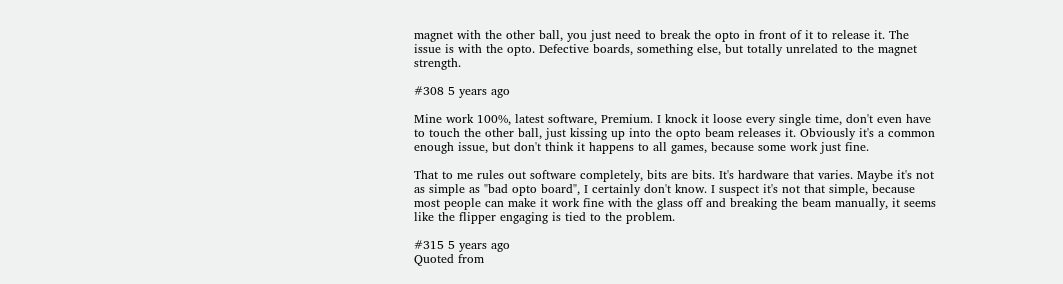magnet with the other ball, you just need to break the opto in front of it to release it. The issue is with the opto. Defective boards, something else, but totally unrelated to the magnet strength.

#308 5 years ago

Mine work 100%, latest software, Premium. I knock it loose every single time, don't even have to touch the other ball, just kissing up into the opto beam releases it. Obviously it's a common enough issue, but don't think it happens to all games, because some work just fine.

That to me rules out software completely, bits are bits. It's hardware that varies. Maybe it's not as simple as "bad opto board", I certainly don't know. I suspect it's not that simple, because most people can make it work fine with the glass off and breaking the beam manually, it seems like the flipper engaging is tied to the problem.

#315 5 years ago
Quoted from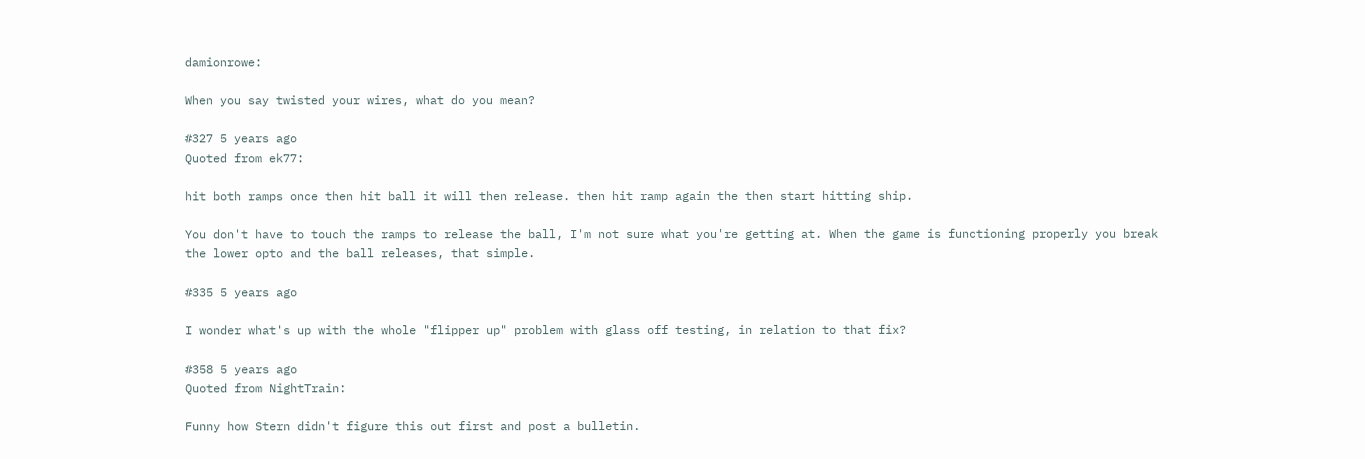damionrowe:

When you say twisted your wires, what do you mean?

#327 5 years ago
Quoted from ek77:

hit both ramps once then hit ball it will then release. then hit ramp again the then start hitting ship.

You don't have to touch the ramps to release the ball, I'm not sure what you're getting at. When the game is functioning properly you break the lower opto and the ball releases, that simple.

#335 5 years ago

I wonder what's up with the whole "flipper up" problem with glass off testing, in relation to that fix?

#358 5 years ago
Quoted from NightTrain:

Funny how Stern didn't figure this out first and post a bulletin.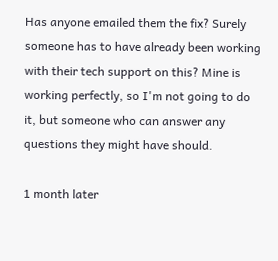Has anyone emailed them the fix? Surely someone has to have already been working with their tech support on this? Mine is working perfectly, so I'm not going to do it, but someone who can answer any questions they might have should.

1 month later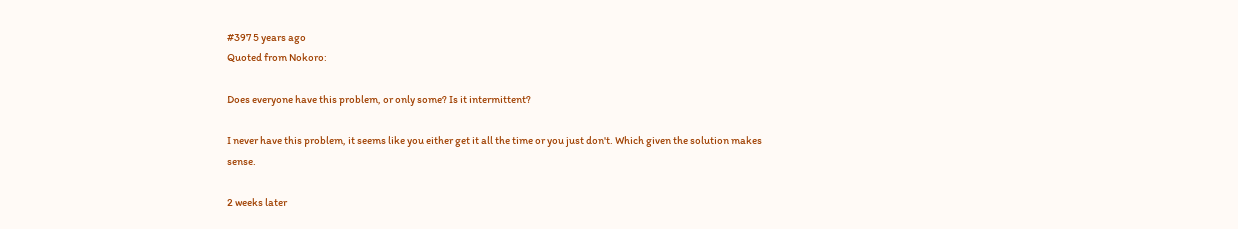#397 5 years ago
Quoted from Nokoro:

Does everyone have this problem, or only some? Is it intermittent?

I never have this problem, it seems like you either get it all the time or you just don't. Which given the solution makes sense.

2 weeks later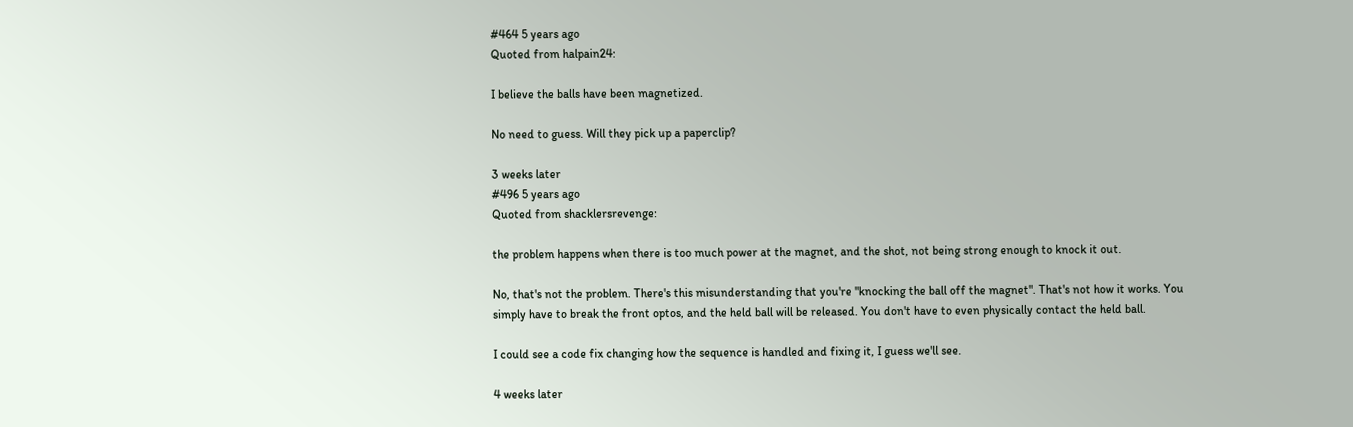#464 5 years ago
Quoted from halpain24:

I believe the balls have been magnetized.

No need to guess. Will they pick up a paperclip?

3 weeks later
#496 5 years ago
Quoted from shacklersrevenge:

the problem happens when there is too much power at the magnet, and the shot, not being strong enough to knock it out.

No, that's not the problem. There's this misunderstanding that you're "knocking the ball off the magnet". That's not how it works. You simply have to break the front optos, and the held ball will be released. You don't have to even physically contact the held ball.

I could see a code fix changing how the sequence is handled and fixing it, I guess we'll see.

4 weeks later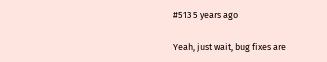#513 5 years ago

Yeah, just wait, bug fixes are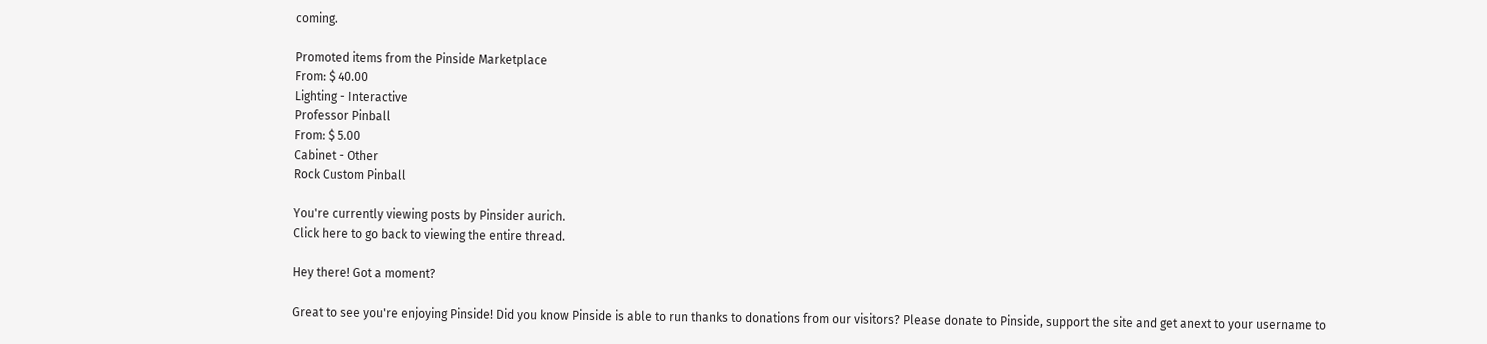coming.

Promoted items from the Pinside Marketplace
From: $ 40.00
Lighting - Interactive
Professor Pinball
From: $ 5.00
Cabinet - Other
Rock Custom Pinball

You're currently viewing posts by Pinsider aurich.
Click here to go back to viewing the entire thread.

Hey there! Got a moment?

Great to see you're enjoying Pinside! Did you know Pinside is able to run thanks to donations from our visitors? Please donate to Pinside, support the site and get anext to your username to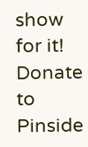show for it! Donate to Pinside